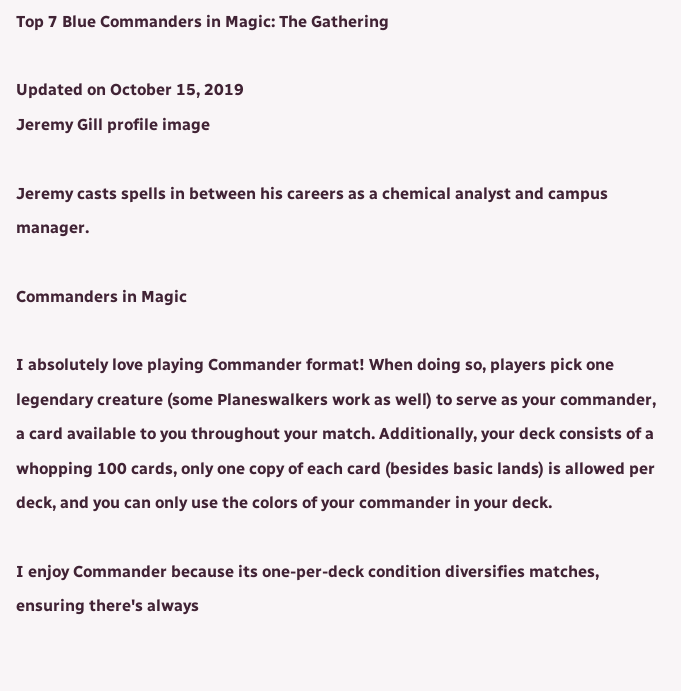Top 7 Blue Commanders in Magic: The Gathering

Updated on October 15, 2019
Jeremy Gill profile image

Jeremy casts spells in between his careers as a chemical analyst and campus manager.

Commanders in Magic

I absolutely love playing Commander format! When doing so, players pick one legendary creature (some Planeswalkers work as well) to serve as your commander, a card available to you throughout your match. Additionally, your deck consists of a whopping 100 cards, only one copy of each card (besides basic lands) is allowed per deck, and you can only use the colors of your commander in your deck.

I enjoy Commander because its one-per-deck condition diversifies matches, ensuring there's always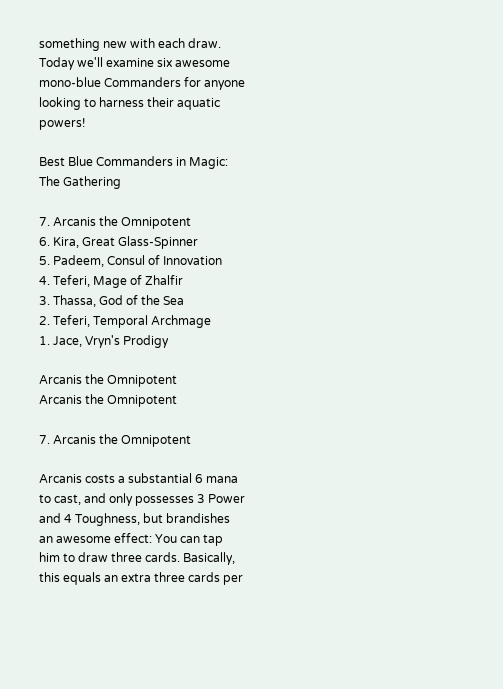something new with each draw. Today we'll examine six awesome mono-blue Commanders for anyone looking to harness their aquatic powers!

Best Blue Commanders in Magic: The Gathering

7. Arcanis the Omnipotent
6. Kira, Great Glass-Spinner
5. Padeem, Consul of Innovation
4. Teferi, Mage of Zhalfir
3. Thassa, God of the Sea
2. Teferi, Temporal Archmage
1. Jace, Vryn's Prodigy

Arcanis the Omnipotent
Arcanis the Omnipotent

7. Arcanis the Omnipotent

Arcanis costs a substantial 6 mana to cast, and only possesses 3 Power and 4 Toughness, but brandishes an awesome effect: You can tap him to draw three cards. Basically, this equals an extra three cards per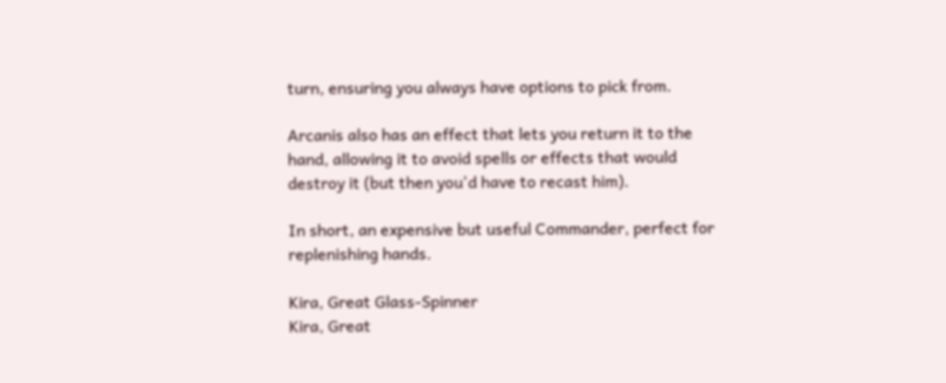turn, ensuring you always have options to pick from.

Arcanis also has an effect that lets you return it to the hand, allowing it to avoid spells or effects that would destroy it (but then you'd have to recast him).

In short, an expensive but useful Commander, perfect for replenishing hands.

Kira, Great Glass-Spinner
Kira, Great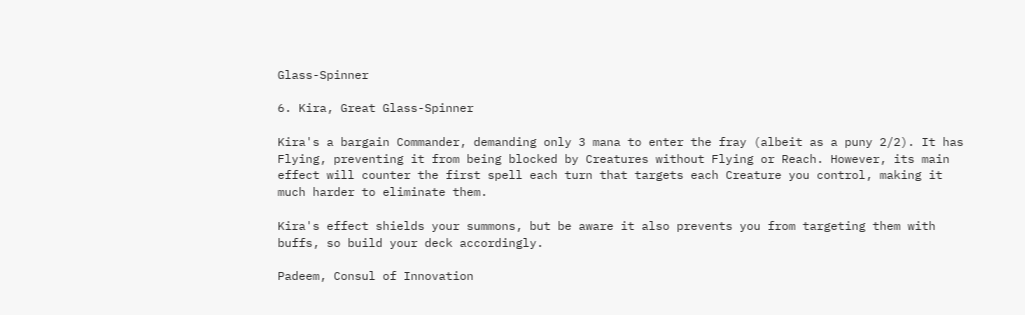Glass-Spinner

6. Kira, Great Glass-Spinner

Kira's a bargain Commander, demanding only 3 mana to enter the fray (albeit as a puny 2/2). It has Flying, preventing it from being blocked by Creatures without Flying or Reach. However, its main effect will counter the first spell each turn that targets each Creature you control, making it much harder to eliminate them.

Kira's effect shields your summons, but be aware it also prevents you from targeting them with buffs, so build your deck accordingly.

Padeem, Consul of Innovation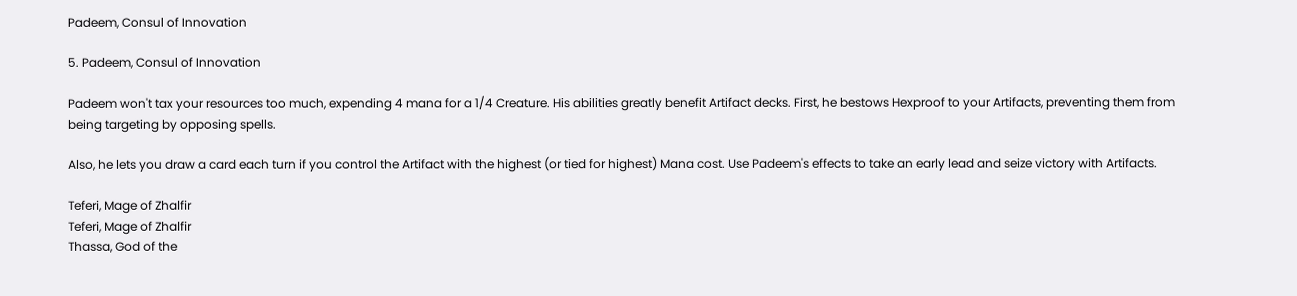Padeem, Consul of Innovation

5. Padeem, Consul of Innovation

Padeem won't tax your resources too much, expending 4 mana for a 1/4 Creature. His abilities greatly benefit Artifact decks. First, he bestows Hexproof to your Artifacts, preventing them from being targeting by opposing spells.

Also, he lets you draw a card each turn if you control the Artifact with the highest (or tied for highest) Mana cost. Use Padeem's effects to take an early lead and seize victory with Artifacts.

Teferi, Mage of Zhalfir
Teferi, Mage of Zhalfir
Thassa, God of the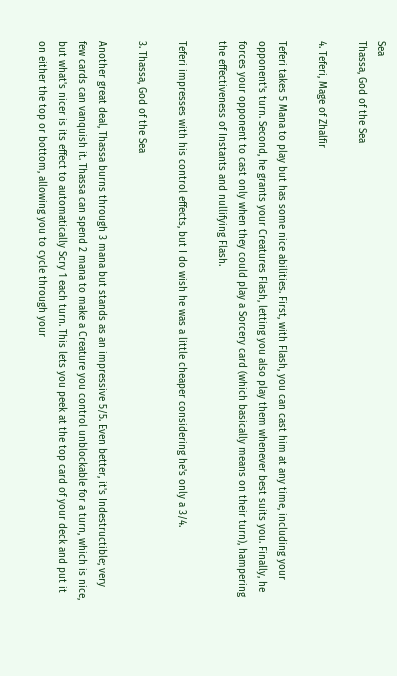Sea
Thassa, God of the Sea

4. Teferi, Mage of Zhalfir

Teferi takes 5 Mana to play but has some nice abilities. First, with Flash, you can cast him at any time, including your opponent's turn. Second, he grants your Creatures Flash, letting you also play them whenever best suits you. Finally, he forces your opponent to cast only when they could play a Sorcery card (which basically means on their turn), hampering the effectiveness of Instants and nullifying Flash.

Teferi impresses with his control effects, but I do wish he was a little cheaper considering he's only a 3/4.

3. Thassa, God of the Sea

Another great deal, Thassa burns through 3 mana but stands as an impressive 5/5. Even better, it's Indestructible; very few cards can vanquish it. Thassa can spend 2 mana to make a Creature you control unblockable for a turn, which is nice, but what's nicer is its effect to automatically Scry 1 each turn. This lets you peek at the top card of your deck and put it on either the top or bottom, allowing you to cycle through your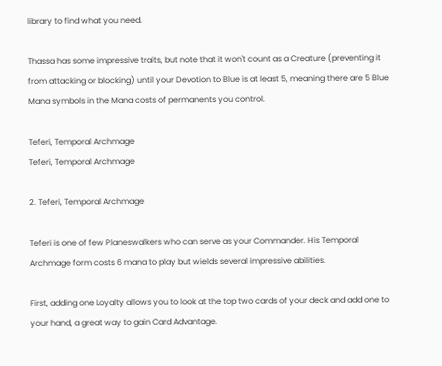library to find what you need.

Thassa has some impressive traits, but note that it won't count as a Creature (preventing it from attacking or blocking) until your Devotion to Blue is at least 5, meaning there are 5 Blue Mana symbols in the Mana costs of permanents you control.

Teferi, Temporal Archmage
Teferi, Temporal Archmage

2. Teferi, Temporal Archmage

Teferi is one of few Planeswalkers who can serve as your Commander. His Temporal Archmage form costs 6 mana to play but wields several impressive abilities.

First, adding one Loyalty allows you to look at the top two cards of your deck and add one to your hand, a great way to gain Card Advantage.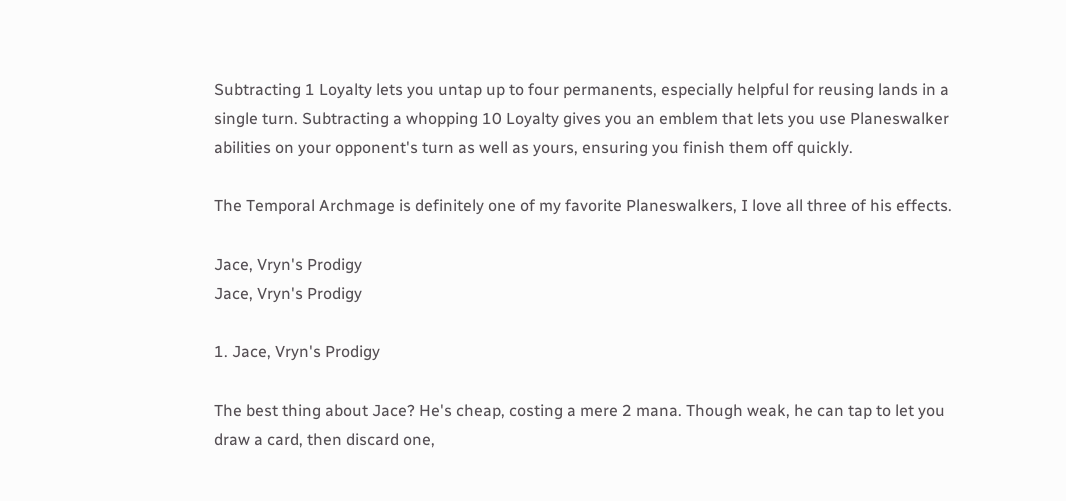Subtracting 1 Loyalty lets you untap up to four permanents, especially helpful for reusing lands in a single turn. Subtracting a whopping 10 Loyalty gives you an emblem that lets you use Planeswalker abilities on your opponent's turn as well as yours, ensuring you finish them off quickly.

The Temporal Archmage is definitely one of my favorite Planeswalkers, I love all three of his effects.

Jace, Vryn's Prodigy
Jace, Vryn's Prodigy

1. Jace, Vryn's Prodigy

The best thing about Jace? He's cheap, costing a mere 2 mana. Though weak, he can tap to let you draw a card, then discard one,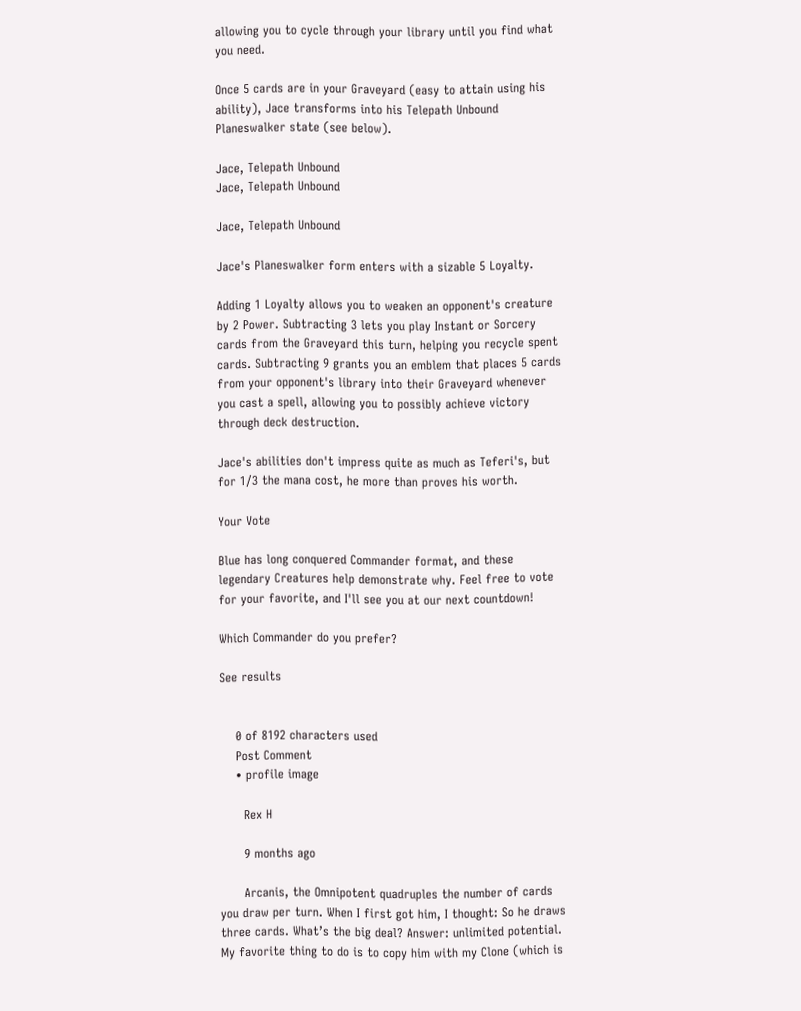allowing you to cycle through your library until you find what you need.

Once 5 cards are in your Graveyard (easy to attain using his ability), Jace transforms into his Telepath Unbound Planeswalker state (see below).

Jace, Telepath Unbound
Jace, Telepath Unbound

Jace, Telepath Unbound

Jace's Planeswalker form enters with a sizable 5 Loyalty.

Adding 1 Loyalty allows you to weaken an opponent's creature by 2 Power. Subtracting 3 lets you play Instant or Sorcery cards from the Graveyard this turn, helping you recycle spent cards. Subtracting 9 grants you an emblem that places 5 cards from your opponent's library into their Graveyard whenever you cast a spell, allowing you to possibly achieve victory through deck destruction.

Jace's abilities don't impress quite as much as Teferi's, but for 1/3 the mana cost, he more than proves his worth.

Your Vote

Blue has long conquered Commander format, and these legendary Creatures help demonstrate why. Feel free to vote for your favorite, and I'll see you at our next countdown!

Which Commander do you prefer?

See results


    0 of 8192 characters used
    Post Comment
    • profile image

      Rex H

      9 months ago

      Arcanis, the Omnipotent quadruples the number of cards you draw per turn. When I first got him, I thought: So he draws three cards. What’s the big deal? Answer: unlimited potential. My favorite thing to do is to copy him with my Clone (which is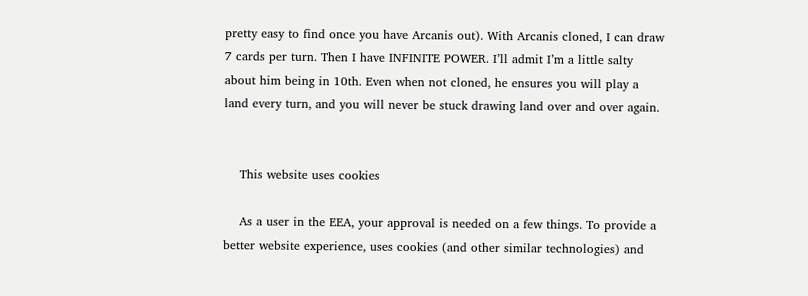pretty easy to find once you have Arcanis out). With Arcanis cloned, I can draw 7 cards per turn. Then I have INFINITE POWER. I’ll admit I’m a little salty about him being in 10th. Even when not cloned, he ensures you will play a land every turn, and you will never be stuck drawing land over and over again.


    This website uses cookies

    As a user in the EEA, your approval is needed on a few things. To provide a better website experience, uses cookies (and other similar technologies) and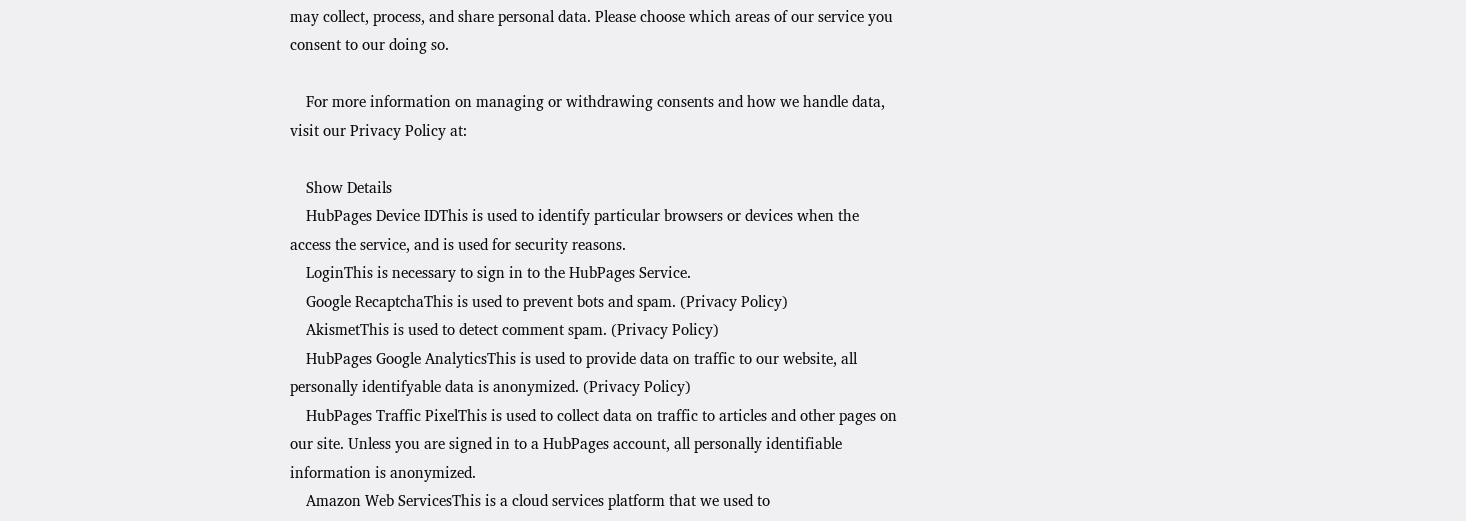may collect, process, and share personal data. Please choose which areas of our service you consent to our doing so.

    For more information on managing or withdrawing consents and how we handle data, visit our Privacy Policy at:

    Show Details
    HubPages Device IDThis is used to identify particular browsers or devices when the access the service, and is used for security reasons.
    LoginThis is necessary to sign in to the HubPages Service.
    Google RecaptchaThis is used to prevent bots and spam. (Privacy Policy)
    AkismetThis is used to detect comment spam. (Privacy Policy)
    HubPages Google AnalyticsThis is used to provide data on traffic to our website, all personally identifyable data is anonymized. (Privacy Policy)
    HubPages Traffic PixelThis is used to collect data on traffic to articles and other pages on our site. Unless you are signed in to a HubPages account, all personally identifiable information is anonymized.
    Amazon Web ServicesThis is a cloud services platform that we used to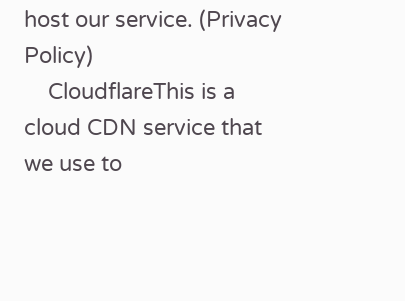host our service. (Privacy Policy)
    CloudflareThis is a cloud CDN service that we use to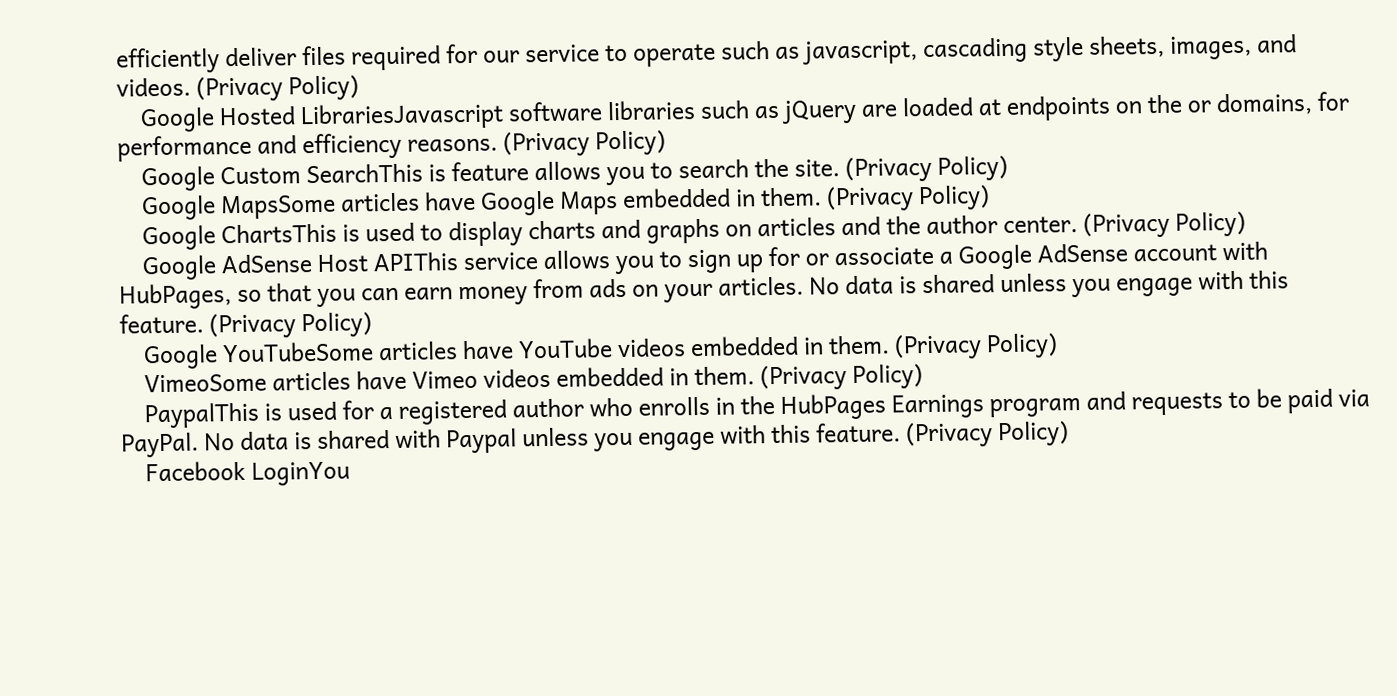efficiently deliver files required for our service to operate such as javascript, cascading style sheets, images, and videos. (Privacy Policy)
    Google Hosted LibrariesJavascript software libraries such as jQuery are loaded at endpoints on the or domains, for performance and efficiency reasons. (Privacy Policy)
    Google Custom SearchThis is feature allows you to search the site. (Privacy Policy)
    Google MapsSome articles have Google Maps embedded in them. (Privacy Policy)
    Google ChartsThis is used to display charts and graphs on articles and the author center. (Privacy Policy)
    Google AdSense Host APIThis service allows you to sign up for or associate a Google AdSense account with HubPages, so that you can earn money from ads on your articles. No data is shared unless you engage with this feature. (Privacy Policy)
    Google YouTubeSome articles have YouTube videos embedded in them. (Privacy Policy)
    VimeoSome articles have Vimeo videos embedded in them. (Privacy Policy)
    PaypalThis is used for a registered author who enrolls in the HubPages Earnings program and requests to be paid via PayPal. No data is shared with Paypal unless you engage with this feature. (Privacy Policy)
    Facebook LoginYou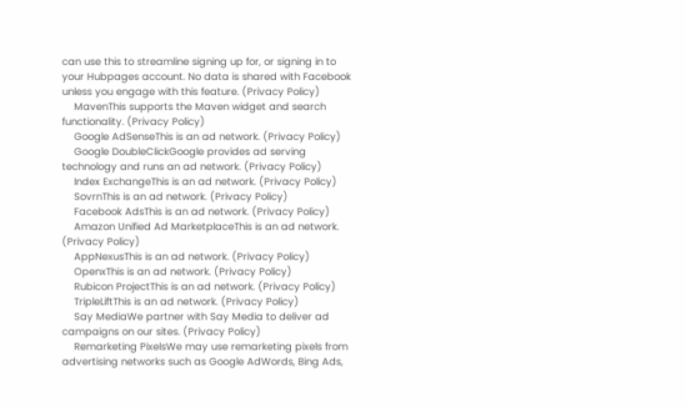can use this to streamline signing up for, or signing in to your Hubpages account. No data is shared with Facebook unless you engage with this feature. (Privacy Policy)
    MavenThis supports the Maven widget and search functionality. (Privacy Policy)
    Google AdSenseThis is an ad network. (Privacy Policy)
    Google DoubleClickGoogle provides ad serving technology and runs an ad network. (Privacy Policy)
    Index ExchangeThis is an ad network. (Privacy Policy)
    SovrnThis is an ad network. (Privacy Policy)
    Facebook AdsThis is an ad network. (Privacy Policy)
    Amazon Unified Ad MarketplaceThis is an ad network. (Privacy Policy)
    AppNexusThis is an ad network. (Privacy Policy)
    OpenxThis is an ad network. (Privacy Policy)
    Rubicon ProjectThis is an ad network. (Privacy Policy)
    TripleLiftThis is an ad network. (Privacy Policy)
    Say MediaWe partner with Say Media to deliver ad campaigns on our sites. (Privacy Policy)
    Remarketing PixelsWe may use remarketing pixels from advertising networks such as Google AdWords, Bing Ads,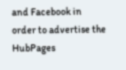and Facebook in order to advertise the HubPages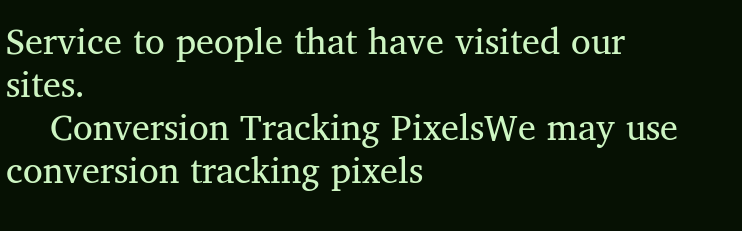Service to people that have visited our sites.
    Conversion Tracking PixelsWe may use conversion tracking pixels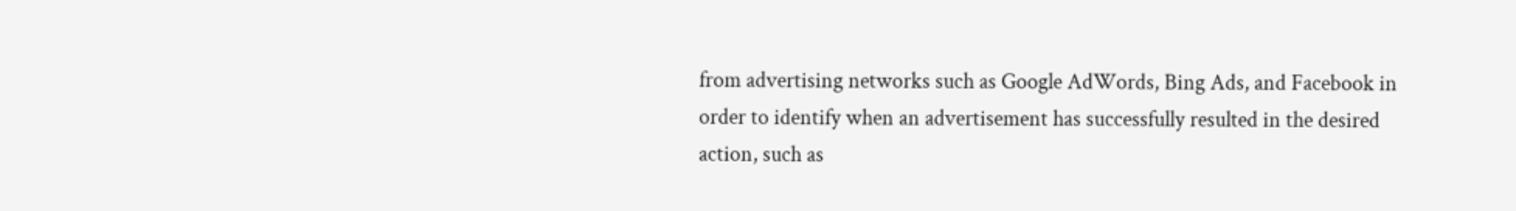from advertising networks such as Google AdWords, Bing Ads, and Facebook in order to identify when an advertisement has successfully resulted in the desired action, such as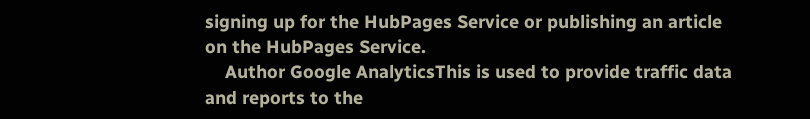signing up for the HubPages Service or publishing an article on the HubPages Service.
    Author Google AnalyticsThis is used to provide traffic data and reports to the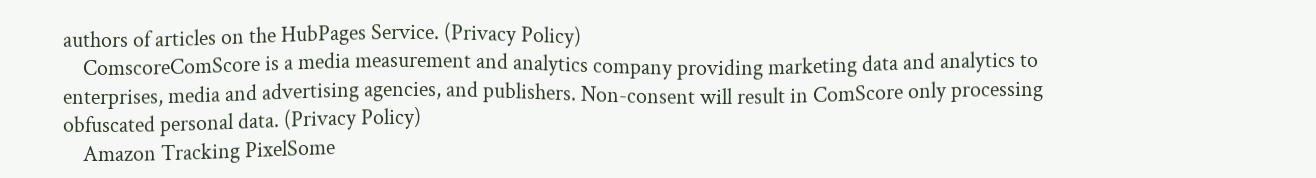authors of articles on the HubPages Service. (Privacy Policy)
    ComscoreComScore is a media measurement and analytics company providing marketing data and analytics to enterprises, media and advertising agencies, and publishers. Non-consent will result in ComScore only processing obfuscated personal data. (Privacy Policy)
    Amazon Tracking PixelSome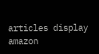articles display amazon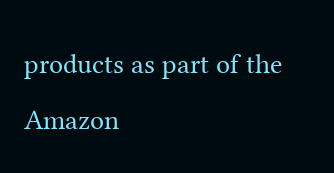products as part of the Amazon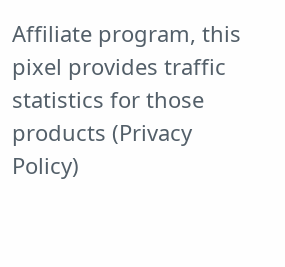Affiliate program, this pixel provides traffic statistics for those products (Privacy Policy)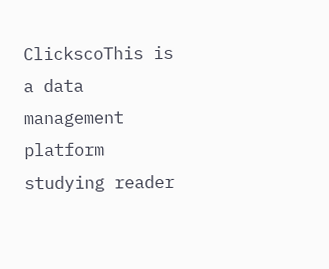ClickscoThis is a data management platform studying reader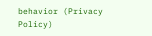behavior (Privacy Policy)